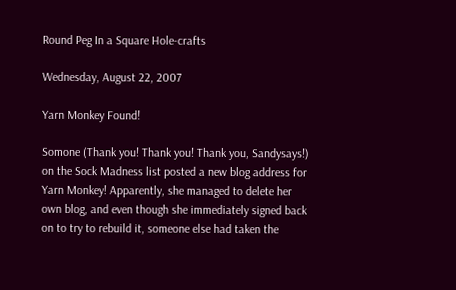Round Peg In a Square Hole-crafts

Wednesday, August 22, 2007

Yarn Monkey Found!

Somone (Thank you! Thank you! Thank you, Sandysays!) on the Sock Madness list posted a new blog address for Yarn Monkey! Apparently, she managed to delete her own blog, and even though she immediately signed back on to try to rebuild it, someone else had taken the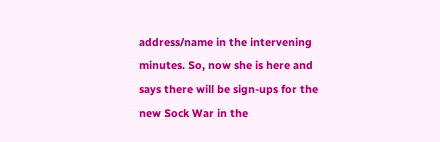address/name in the intervening minutes. So, now she is here and says there will be sign-ups for the new Sock War in the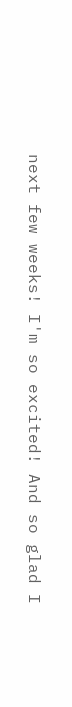next few weeks! I'm so excited! And so glad I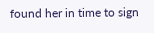found her in time to sign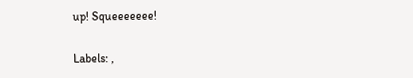up! Squeeeeeee!

Labels: ,